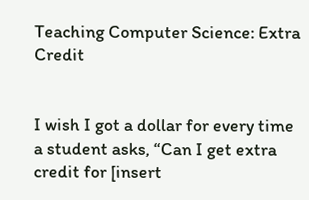Teaching Computer Science: Extra Credit


I wish I got a dollar for every time a student asks, “Can I get extra credit for [insert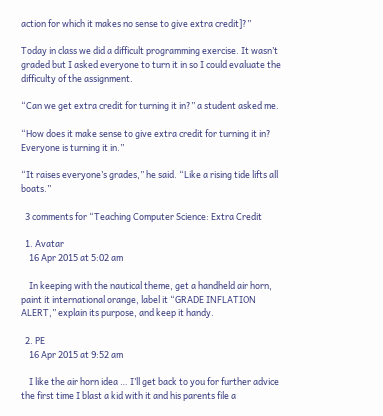action for which it makes no sense to give extra credit]?”

Today in class we did a difficult programming exercise. It wasn’t graded but I asked everyone to turn it in so I could evaluate the difficulty of the assignment.

“Can we get extra credit for turning it in?” a student asked me.

“How does it make sense to give extra credit for turning it in? Everyone is turning it in.”

“It raises everyone’s grades,” he said. “Like a rising tide lifts all boats.”

  3 comments for “Teaching Computer Science: Extra Credit

  1. Avatar
    16 Apr 2015 at 5:02 am

    In keeping with the nautical theme, get a handheld air horn, paint it international orange, label it “GRADE INFLATION ALERT,” explain its purpose, and keep it handy.

  2. PE
    16 Apr 2015 at 9:52 am

    I like the air horn idea … I’ll get back to you for further advice the first time I blast a kid with it and his parents file a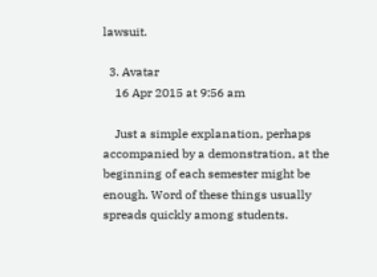lawsuit.

  3. Avatar
    16 Apr 2015 at 9:56 am

    Just a simple explanation, perhaps accompanied by a demonstration, at the beginning of each semester might be enough. Word of these things usually spreads quickly among students.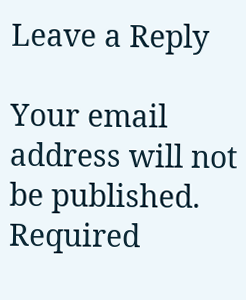Leave a Reply

Your email address will not be published. Required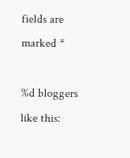fields are marked *

%d bloggers like this: